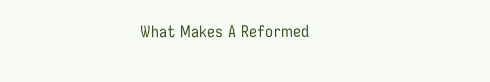What Makes A Reformed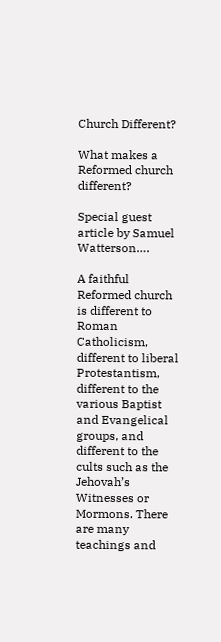Church Different?

What makes a Reformed church different?

Special guest article by Samuel Watterson….

A faithful Reformed church is different to Roman Catholicism, different to liberal Protestantism, different to the various Baptist and Evangelical groups, and different to the cults such as the Jehovah’s Witnesses or Mormons. There are many teachings and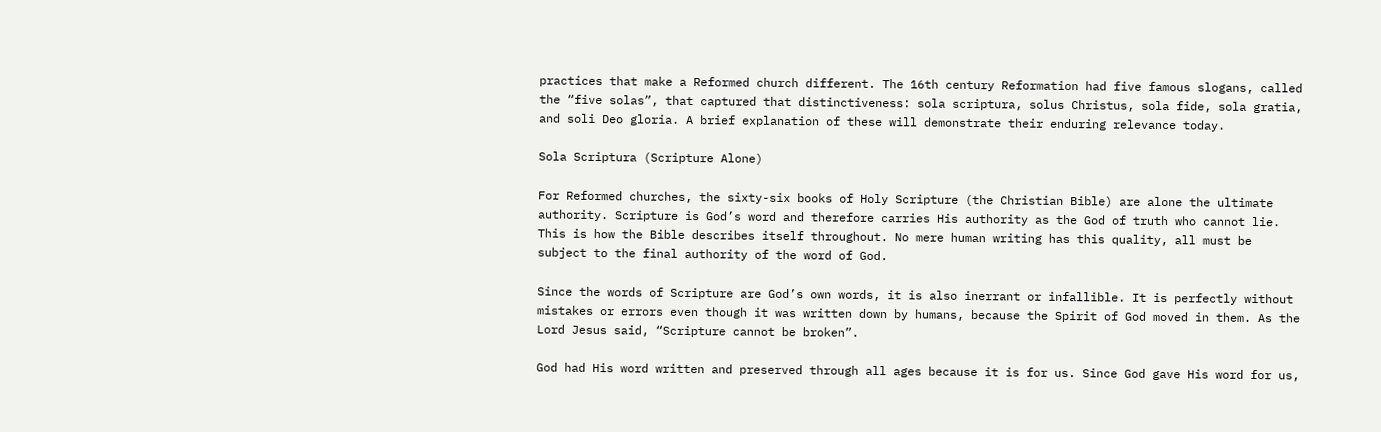practices that make a Reformed church different. The 16th century Reformation had five famous slogans, called the “five solas”, that captured that distinctiveness: sola scriptura, solus Christus, sola fide, sola gratia, and soli Deo gloria. A brief explanation of these will demonstrate their enduring relevance today.

Sola Scriptura (Scripture Alone)

For Reformed churches, the sixty-six books of Holy Scripture (the Christian Bible) are alone the ultimate authority. Scripture is God’s word and therefore carries His authority as the God of truth who cannot lie. This is how the Bible describes itself throughout. No mere human writing has this quality, all must be subject to the final authority of the word of God.

Since the words of Scripture are God’s own words, it is also inerrant or infallible. It is perfectly without mistakes or errors even though it was written down by humans, because the Spirit of God moved in them. As the Lord Jesus said, “Scripture cannot be broken”.

God had His word written and preserved through all ages because it is for us. Since God gave His word for us,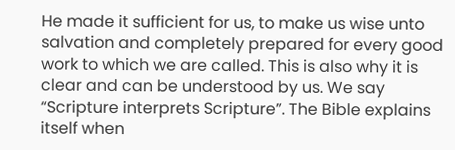He made it sufficient for us, to make us wise unto salvation and completely prepared for every good work to which we are called. This is also why it is clear and can be understood by us. We say “Scripture interprets Scripture”. The Bible explains itself when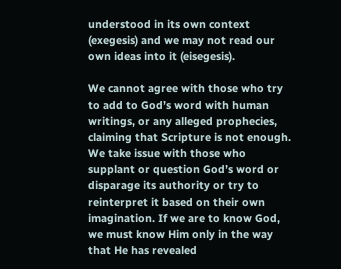understood in its own context (exegesis) and we may not read our own ideas into it (eisegesis).

We cannot agree with those who try to add to God’s word with human writings, or any alleged prophecies, claiming that Scripture is not enough. We take issue with those who supplant or question God’s word or disparage its authority or try to reinterpret it based on their own imagination. If we are to know God, we must know Him only in the way that He has revealed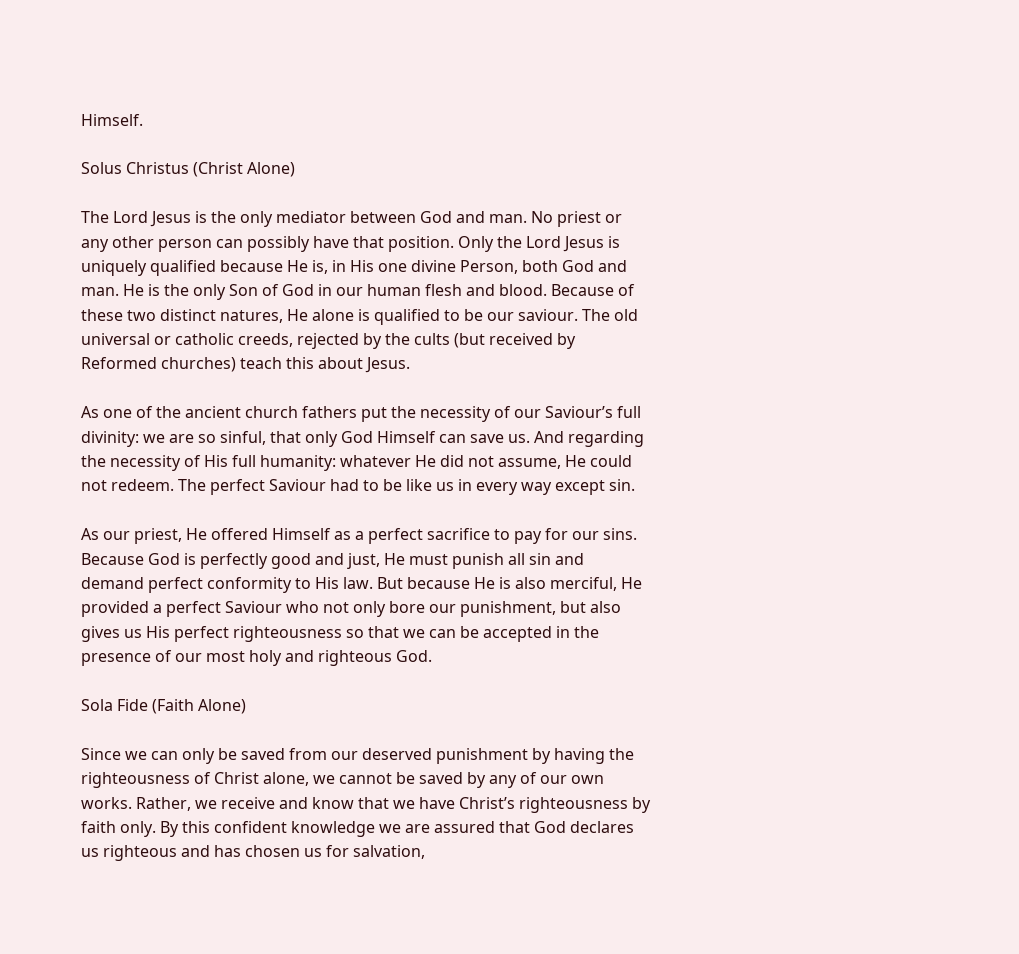Himself.

Solus Christus (Christ Alone)

The Lord Jesus is the only mediator between God and man. No priest or any other person can possibly have that position. Only the Lord Jesus is uniquely qualified because He is, in His one divine Person, both God and man. He is the only Son of God in our human flesh and blood. Because of these two distinct natures, He alone is qualified to be our saviour. The old universal or catholic creeds, rejected by the cults (but received by Reformed churches) teach this about Jesus.

As one of the ancient church fathers put the necessity of our Saviour’s full divinity: we are so sinful, that only God Himself can save us. And regarding the necessity of His full humanity: whatever He did not assume, He could not redeem. The perfect Saviour had to be like us in every way except sin.

As our priest, He offered Himself as a perfect sacrifice to pay for our sins. Because God is perfectly good and just, He must punish all sin and demand perfect conformity to His law. But because He is also merciful, He provided a perfect Saviour who not only bore our punishment, but also gives us His perfect righteousness so that we can be accepted in the presence of our most holy and righteous God.

Sola Fide (Faith Alone)

Since we can only be saved from our deserved punishment by having the righteousness of Christ alone, we cannot be saved by any of our own works. Rather, we receive and know that we have Christ’s righteousness by faith only. By this confident knowledge we are assured that God declares us righteous and has chosen us for salvation,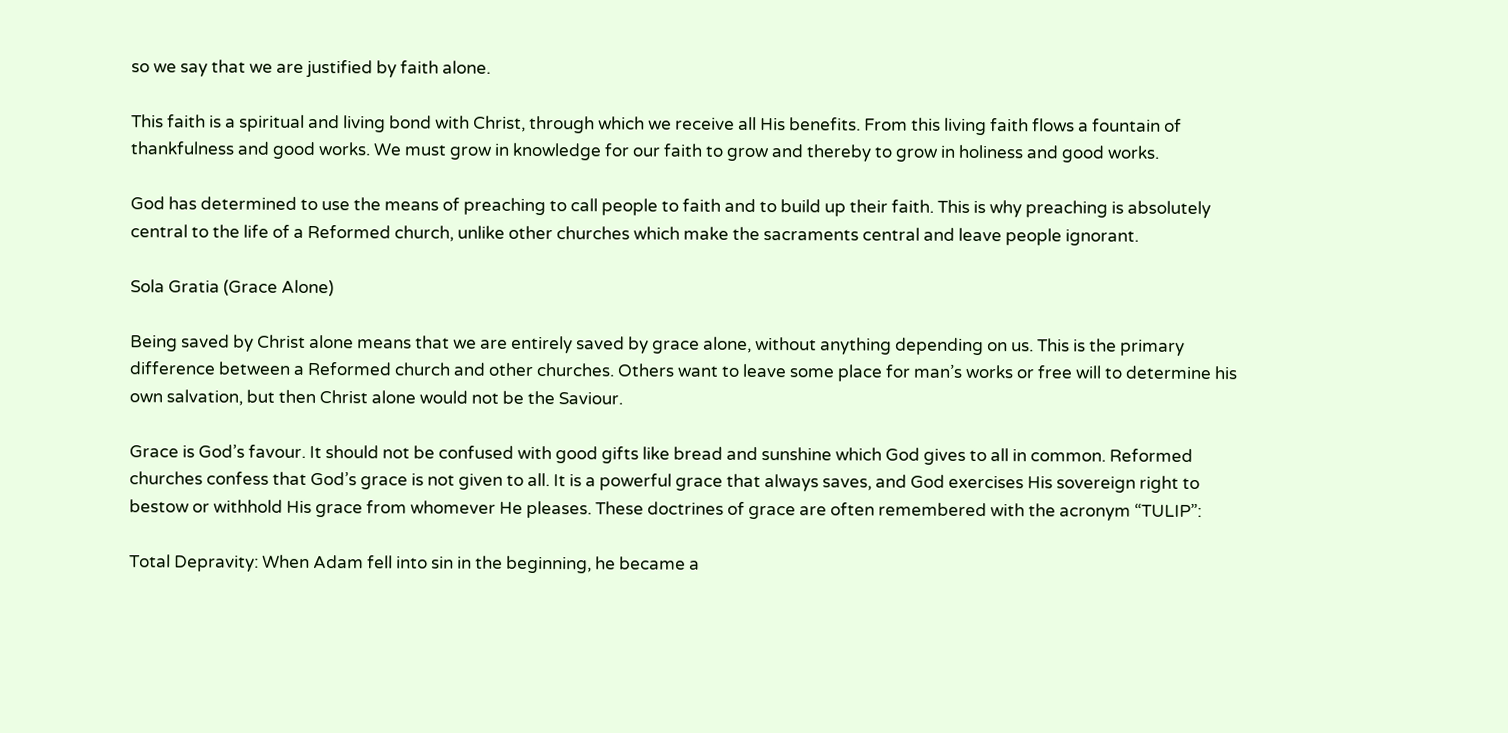so we say that we are justified by faith alone.

This faith is a spiritual and living bond with Christ, through which we receive all His benefits. From this living faith flows a fountain of thankfulness and good works. We must grow in knowledge for our faith to grow and thereby to grow in holiness and good works.

God has determined to use the means of preaching to call people to faith and to build up their faith. This is why preaching is absolutely central to the life of a Reformed church, unlike other churches which make the sacraments central and leave people ignorant.

Sola Gratia (Grace Alone)

Being saved by Christ alone means that we are entirely saved by grace alone, without anything depending on us. This is the primary difference between a Reformed church and other churches. Others want to leave some place for man’s works or free will to determine his own salvation, but then Christ alone would not be the Saviour.

Grace is God’s favour. It should not be confused with good gifts like bread and sunshine which God gives to all in common. Reformed churches confess that God’s grace is not given to all. It is a powerful grace that always saves, and God exercises His sovereign right to bestow or withhold His grace from whomever He pleases. These doctrines of grace are often remembered with the acronym “TULIP”:

Total Depravity: When Adam fell into sin in the beginning, he became a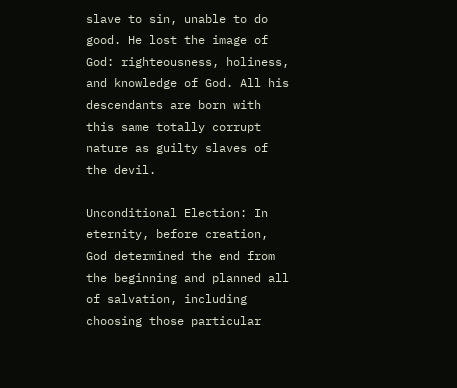slave to sin, unable to do good. He lost the image of God: righteousness, holiness, and knowledge of God. All his descendants are born with this same totally corrupt nature as guilty slaves of the devil.

Unconditional Election: In eternity, before creation, God determined the end from the beginning and planned all of salvation, including choosing those particular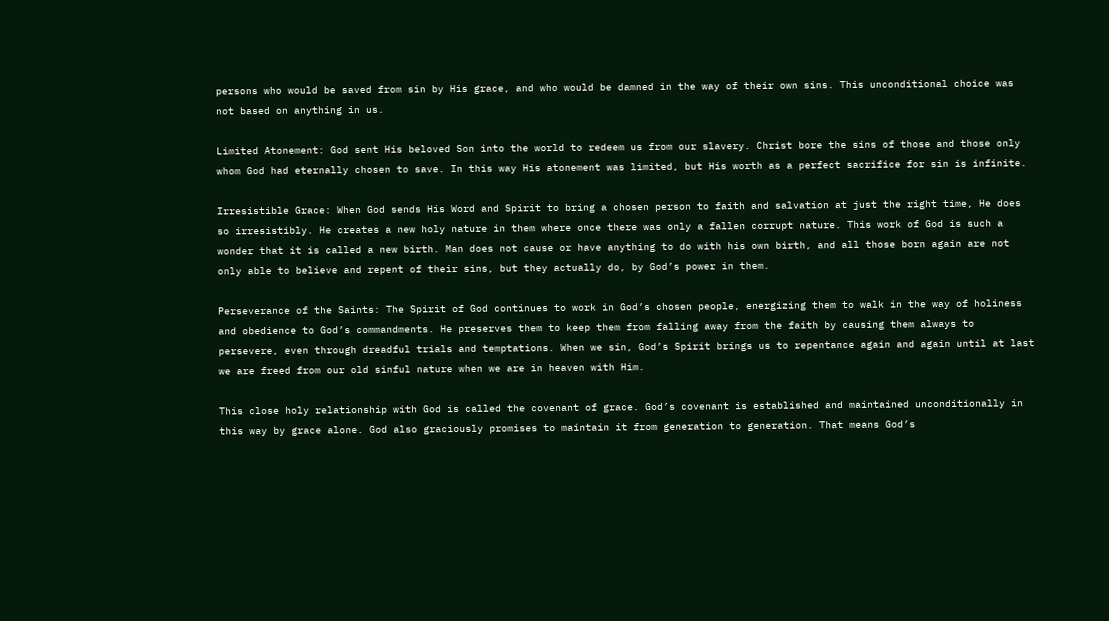persons who would be saved from sin by His grace, and who would be damned in the way of their own sins. This unconditional choice was not based on anything in us.

Limited Atonement: God sent His beloved Son into the world to redeem us from our slavery. Christ bore the sins of those and those only whom God had eternally chosen to save. In this way His atonement was limited, but His worth as a perfect sacrifice for sin is infinite.

Irresistible Grace: When God sends His Word and Spirit to bring a chosen person to faith and salvation at just the right time, He does so irresistibly. He creates a new holy nature in them where once there was only a fallen corrupt nature. This work of God is such a wonder that it is called a new birth. Man does not cause or have anything to do with his own birth, and all those born again are not only able to believe and repent of their sins, but they actually do, by God’s power in them.

Perseverance of the Saints: The Spirit of God continues to work in God’s chosen people, energizing them to walk in the way of holiness and obedience to God’s commandments. He preserves them to keep them from falling away from the faith by causing them always to persevere, even through dreadful trials and temptations. When we sin, God’s Spirit brings us to repentance again and again until at last we are freed from our old sinful nature when we are in heaven with Him.

This close holy relationship with God is called the covenant of grace. God’s covenant is established and maintained unconditionally in this way by grace alone. God also graciously promises to maintain it from generation to generation. That means God’s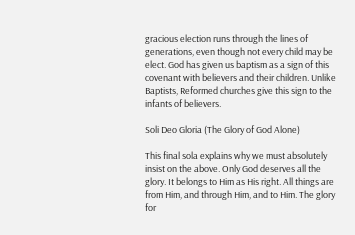gracious election runs through the lines of generations, even though not every child may be elect. God has given us baptism as a sign of this covenant with believers and their children. Unlike Baptists, Reformed churches give this sign to the infants of believers.

Soli Deo Gloria (The Glory of God Alone)

This final sola explains why we must absolutely insist on the above. Only God deserves all the glory. It belongs to Him as His right. All things are from Him, and through Him, and to Him. The glory for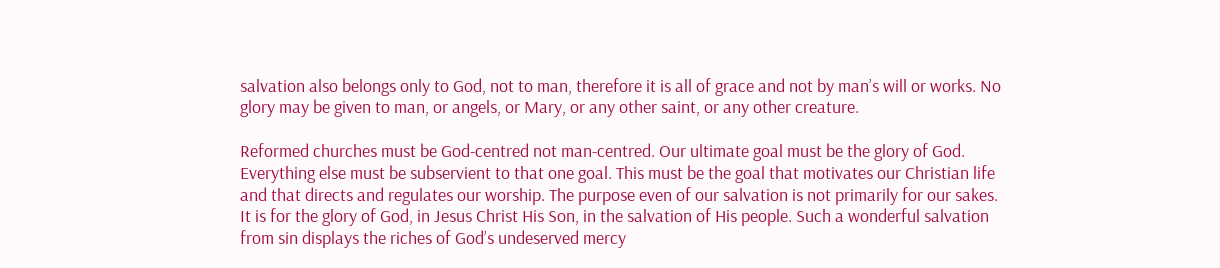salvation also belongs only to God, not to man, therefore it is all of grace and not by man’s will or works. No glory may be given to man, or angels, or Mary, or any other saint, or any other creature.

Reformed churches must be God-centred not man-centred. Our ultimate goal must be the glory of God. Everything else must be subservient to that one goal. This must be the goal that motivates our Christian life and that directs and regulates our worship. The purpose even of our salvation is not primarily for our sakes. It is for the glory of God, in Jesus Christ His Son, in the salvation of His people. Such a wonderful salvation from sin displays the riches of God’s undeserved mercy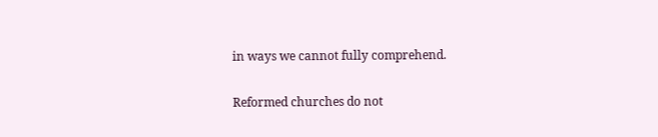in ways we cannot fully comprehend.

Reformed churches do not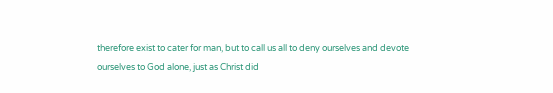therefore exist to cater for man, but to call us all to deny ourselves and devote ourselves to God alone, just as Christ did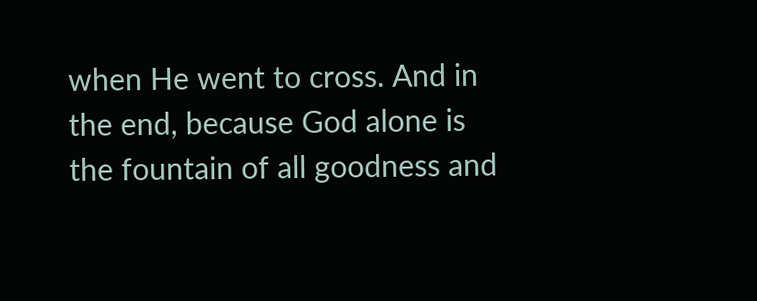when He went to cross. And in the end, because God alone is the fountain of all goodness and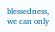blessedness, we can only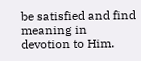be satisfied and find meaning in devotion to Him.